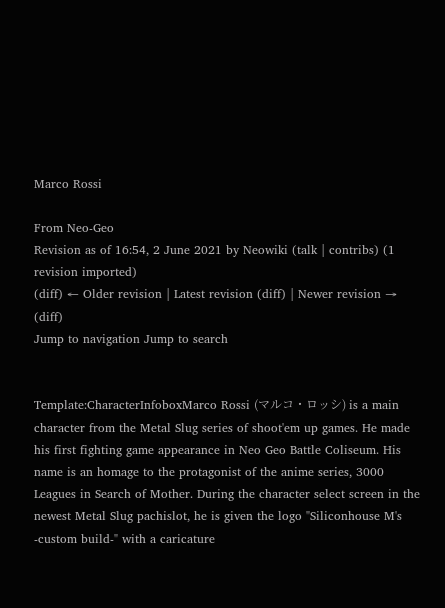Marco Rossi

From Neo-Geo
Revision as of 16:54, 2 June 2021 by Neowiki (talk | contribs) (1 revision imported)
(diff) ← Older revision | Latest revision (diff) | Newer revision → (diff)
Jump to navigation Jump to search


Template:CharacterInfoboxMarco Rossi (マルコ・ロッシ) is a main character from the Metal Slug series of shoot'em up games. He made his first fighting game appearance in Neo Geo Battle Coliseum. His name is an homage to the protagonist of the anime series, 3000 Leagues in Search of Mother. During the character select screen in the newest Metal Slug pachislot, he is given the logo "Siliconhouse M's -custom build-" with a caricature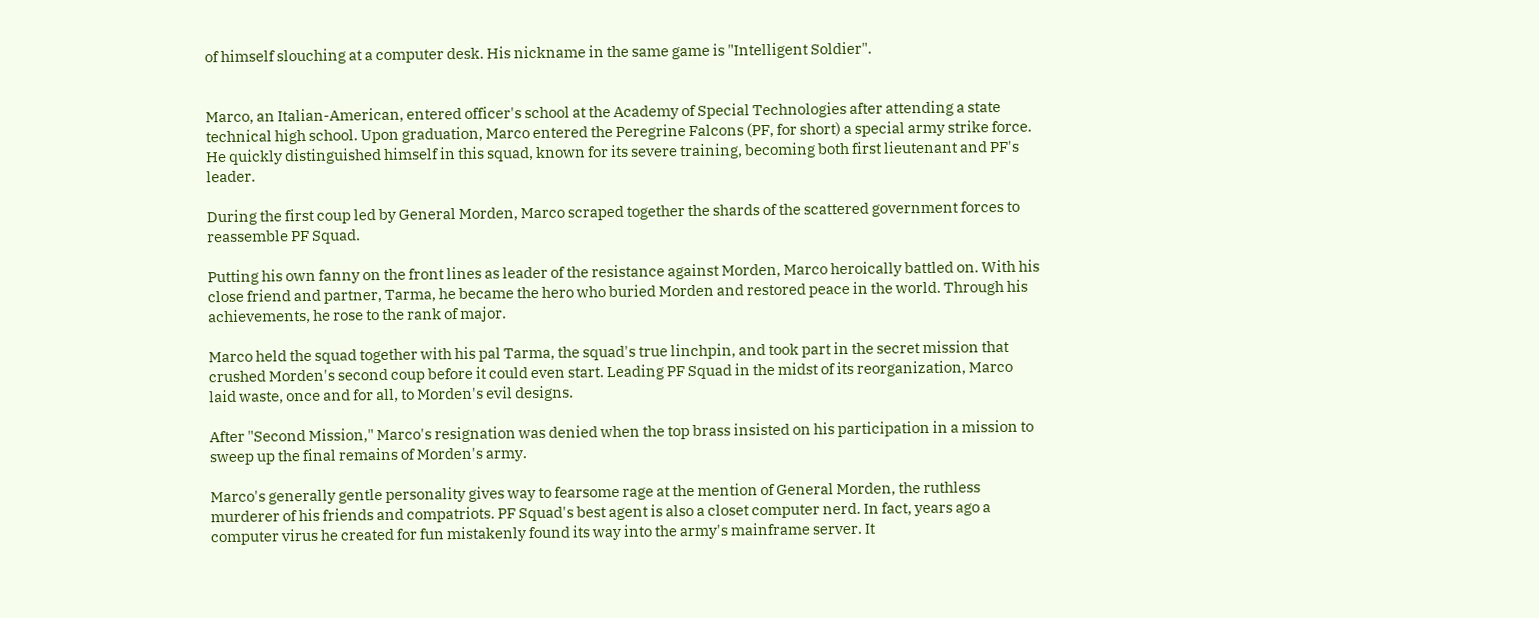of himself slouching at a computer desk. His nickname in the same game is "Intelligent Soldier".


Marco, an Italian-American, entered officer's school at the Academy of Special Technologies after attending a state technical high school. Upon graduation, Marco entered the Peregrine Falcons (PF, for short) a special army strike force. He quickly distinguished himself in this squad, known for its severe training, becoming both first lieutenant and PF's leader.

During the first coup led by General Morden, Marco scraped together the shards of the scattered government forces to reassemble PF Squad.

Putting his own fanny on the front lines as leader of the resistance against Morden, Marco heroically battled on. With his close friend and partner, Tarma, he became the hero who buried Morden and restored peace in the world. Through his achievements, he rose to the rank of major.

Marco held the squad together with his pal Tarma, the squad's true linchpin, and took part in the secret mission that crushed Morden's second coup before it could even start. Leading PF Squad in the midst of its reorganization, Marco laid waste, once and for all, to Morden's evil designs.

After "Second Mission," Marco's resignation was denied when the top brass insisted on his participation in a mission to sweep up the final remains of Morden's army.

Marco's generally gentle personality gives way to fearsome rage at the mention of General Morden, the ruthless murderer of his friends and compatriots. PF Squad's best agent is also a closet computer nerd. In fact, years ago a computer virus he created for fun mistakenly found its way into the army's mainframe server. It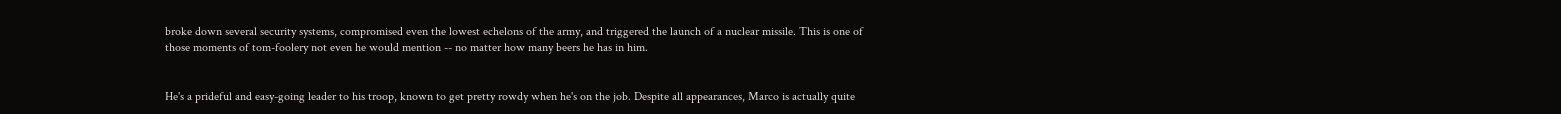broke down several security systems, compromised even the lowest echelons of the army, and triggered the launch of a nuclear missile. This is one of those moments of tom-foolery not even he would mention -- no matter how many beers he has in him.


He's a prideful and easy-going leader to his troop, known to get pretty rowdy when he's on the job. Despite all appearances, Marco is actually quite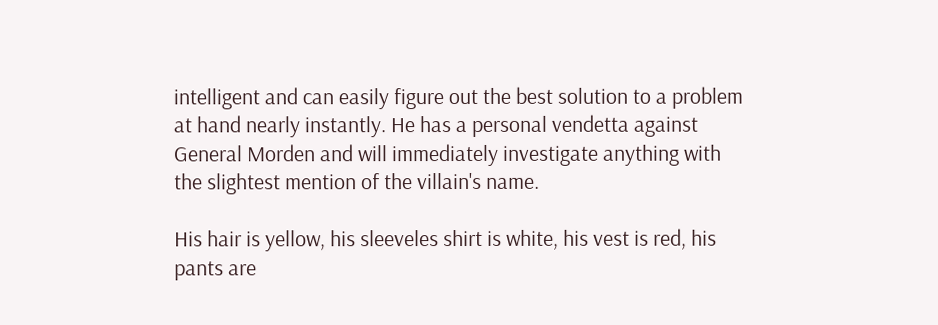intelligent and can easily figure out the best solution to a problem at hand nearly instantly. He has a personal vendetta against General Morden and will immediately investigate anything with the slightest mention of the villain's name.

His hair is yellow, his sleeveles shirt is white, his vest is red, his pants are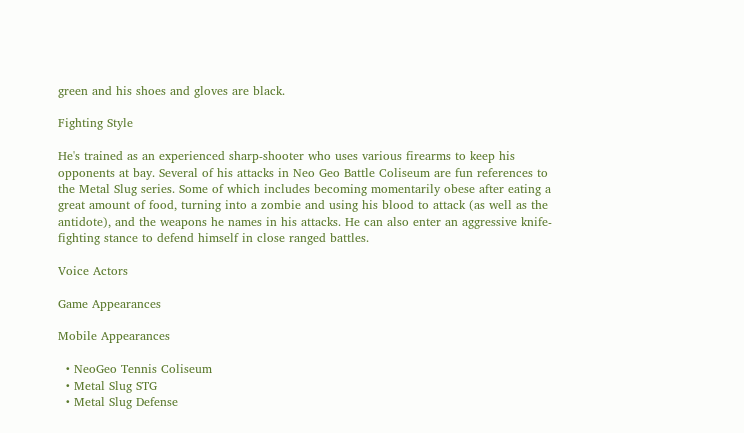green and his shoes and gloves are black.

Fighting Style

He's trained as an experienced sharp-shooter who uses various firearms to keep his opponents at bay. Several of his attacks in Neo Geo Battle Coliseum are fun references to the Metal Slug series. Some of which includes becoming momentarily obese after eating a great amount of food, turning into a zombie and using his blood to attack (as well as the antidote), and the weapons he names in his attacks. He can also enter an aggressive knife-fighting stance to defend himself in close ranged battles.

Voice Actors

Game Appearances

Mobile Appearances

  • NeoGeo Tennis Coliseum
  • Metal Slug STG
  • Metal Slug Defense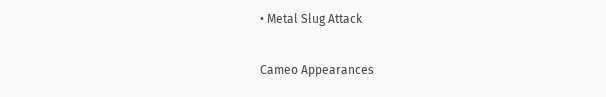• Metal Slug Attack

Cameo Appearances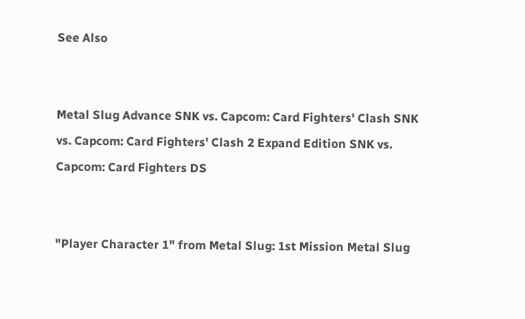See Also


Metal Slug Advance SNK vs. Capcom: Card Fighters' Clash SNK vs. Capcom: Card Fighters' Clash 2 Expand Edition SNK vs. Capcom: Card Fighters DS


"Player Character 1" from Metal Slug: 1st Mission Metal Slug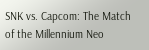SNK vs. Capcom: The Match of the Millennium Neo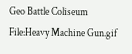Geo Battle Coliseum File:Heavy Machine Gun.gif